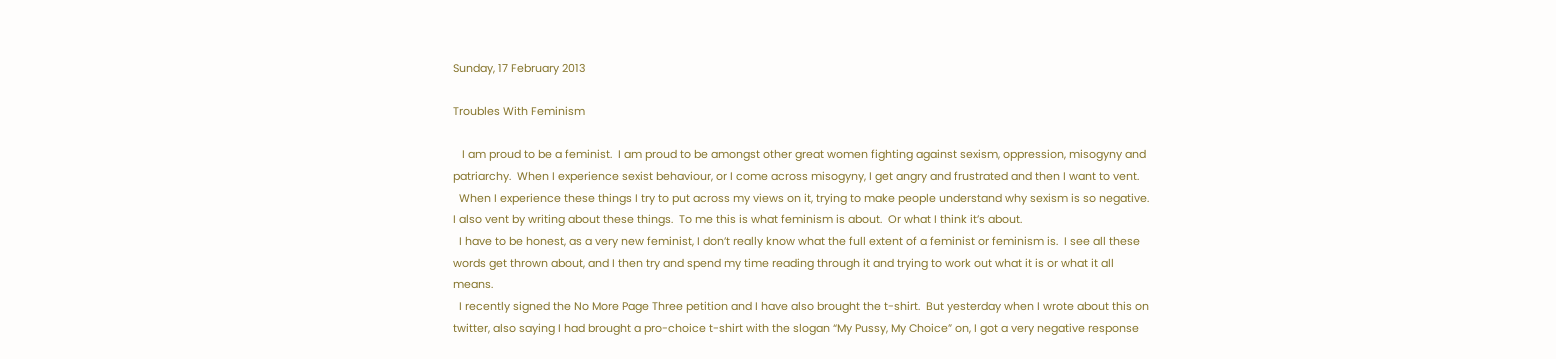Sunday, 17 February 2013

Troubles With Feminism

   I am proud to be a feminist.  I am proud to be amongst other great women fighting against sexism, oppression, misogyny and patriarchy.  When I experience sexist behaviour, or I come across misogyny, I get angry and frustrated and then I want to vent.
  When I experience these things I try to put across my views on it, trying to make people understand why sexism is so negative.  I also vent by writing about these things.  To me this is what feminism is about.  Or what I think it’s about.
  I have to be honest, as a very new feminist, I don’t really know what the full extent of a feminist or feminism is.  I see all these words get thrown about, and I then try and spend my time reading through it and trying to work out what it is or what it all means.
  I recently signed the No More Page Three petition and I have also brought the t-shirt.  But yesterday when I wrote about this on twitter, also saying I had brought a pro-choice t-shirt with the slogan “My Pussy, My Choice” on, I got a very negative response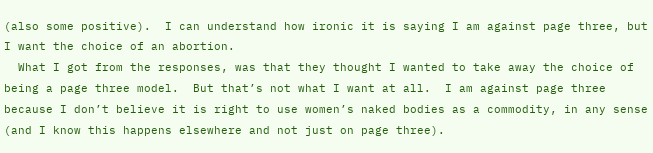(also some positive).  I can understand how ironic it is saying I am against page three, but I want the choice of an abortion.
  What I got from the responses, was that they thought I wanted to take away the choice of being a page three model.  But that’s not what I want at all.  I am against page three because I don’t believe it is right to use women’s naked bodies as a commodity, in any sense (and I know this happens elsewhere and not just on page three).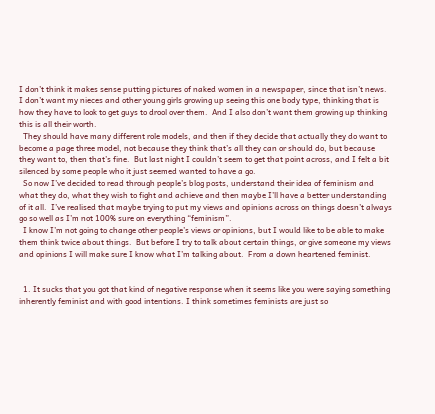I don’t think it makes sense putting pictures of naked women in a newspaper, since that isn’t news.  I don’t want my nieces and other young girls growing up seeing this one body type, thinking that is how they have to look to get guys to drool over them.  And I also don’t want them growing up thinking this is all their worth.
  They should have many different role models, and then if they decide that actually they do want to become a page three model, not because they think that’s all they can or should do, but because they want to, then that’s fine.  But last night I couldn’t seem to get that point across, and I felt a bit silenced by some people who it just seemed wanted to have a go.
  So now I’ve decided to read through people’s blog posts, understand their idea of feminism and what they do, what they wish to fight and achieve and then maybe I’ll have a better understanding of it all.  I’ve realised that maybe trying to put my views and opinions across on things doesn’t always go so well as I’m not 100% sure on everything “feminism”.
  I know I’m not going to change other people’s views or opinions, but I would like to be able to make them think twice about things.  But before I try to talk about certain things, or give someone my views and opinions I will make sure I know what I’m talking about.  From a down heartened feminist.


  1. It sucks that you got that kind of negative response when it seems like you were saying something inherently feminist and with good intentions. I think sometimes feminists are just so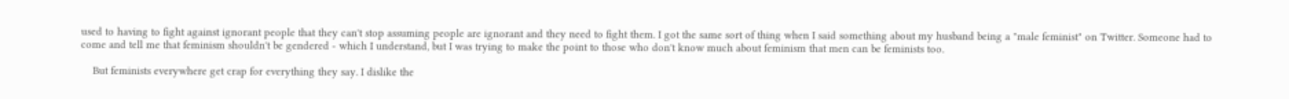used to having to fight against ignorant people that they can't stop assuming people are ignorant and they need to fight them. I got the same sort of thing when I said something about my husband being a "male feminist" on Twitter. Someone had to come and tell me that feminism shouldn't be gendered - which I understand, but I was trying to make the point to those who don't know much about feminism that men can be feminists too.

    But feminists everywhere get crap for everything they say. I dislike the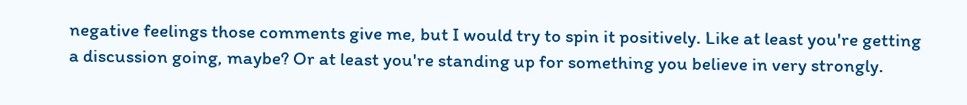negative feelings those comments give me, but I would try to spin it positively. Like at least you're getting a discussion going, maybe? Or at least you're standing up for something you believe in very strongly.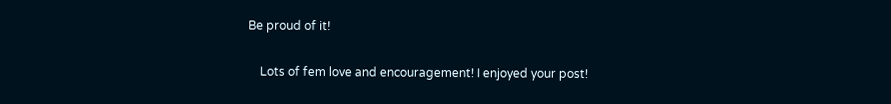Be proud of it!

    Lots of fem love and encouragement! I enjoyed your post!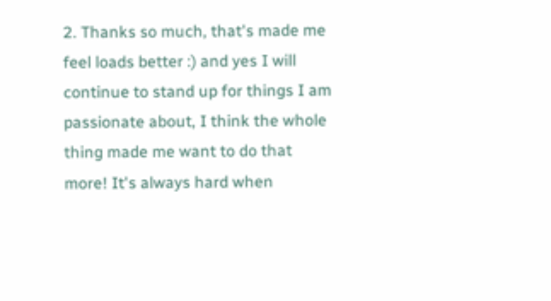2. Thanks so much, that's made me feel loads better :) and yes I will continue to stand up for things I am passionate about, I think the whole thing made me want to do that more! It's always hard when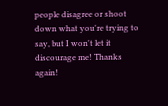people disagree or shoot down what you're trying to say, but I won't let it discourage me! Thanks again!